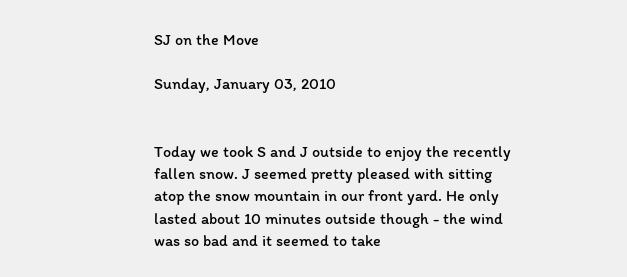SJ on the Move

Sunday, January 03, 2010


Today we took S and J outside to enjoy the recently fallen snow. J seemed pretty pleased with sitting atop the snow mountain in our front yard. He only lasted about 10 minutes outside though - the wind was so bad and it seemed to take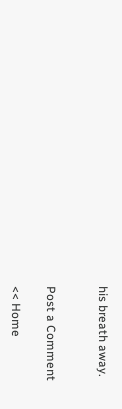his breath away.


Post a Comment

<< Home